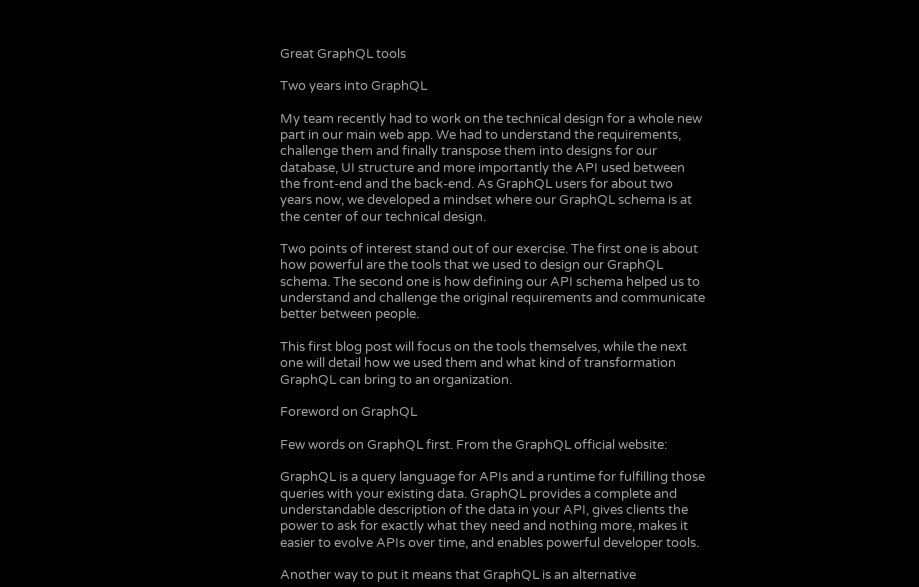Great GraphQL tools

Two years into GraphQL

My team recently had to work on the technical design for a whole new part in our main web app. We had to understand the requirements, challenge them and finally transpose them into designs for our database, UI structure and more importantly the API used between the front-end and the back-end. As GraphQL users for about two years now, we developed a mindset where our GraphQL schema is at the center of our technical design.

Two points of interest stand out of our exercise. The first one is about how powerful are the tools that we used to design our GraphQL schema. The second one is how defining our API schema helped us to understand and challenge the original requirements and communicate better between people.

This first blog post will focus on the tools themselves, while the next one will detail how we used them and what kind of transformation GraphQL can bring to an organization.

Foreword on GraphQL

Few words on GraphQL first. From the GraphQL official website:

GraphQL is a query language for APIs and a runtime for fulfilling those queries with your existing data. GraphQL provides a complete and understandable description of the data in your API, gives clients the power to ask for exactly what they need and nothing more, makes it easier to evolve APIs over time, and enables powerful developer tools.

Another way to put it means that GraphQL is an alternative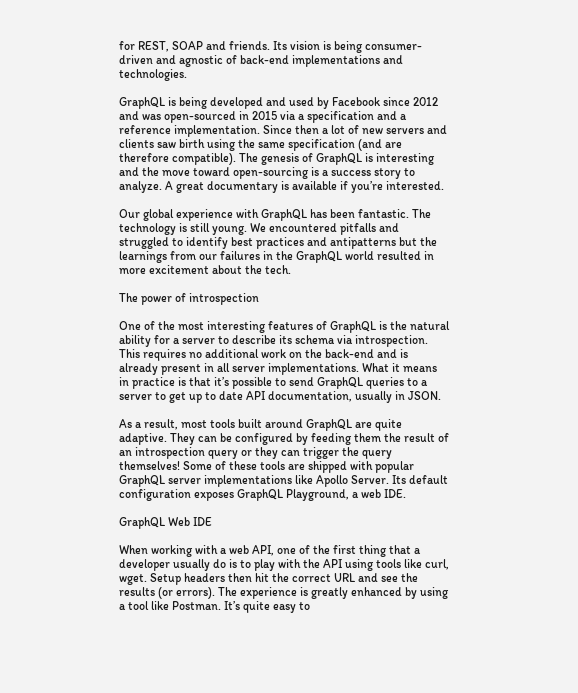for REST, SOAP and friends. Its vision is being consumer-driven and agnostic of back-end implementations and technologies.

GraphQL is being developed and used by Facebook since 2012 and was open-sourced in 2015 via a specification and a reference implementation. Since then a lot of new servers and clients saw birth using the same specification (and are therefore compatible). The genesis of GraphQL is interesting and the move toward open-sourcing is a success story to analyze. A great documentary is available if you’re interested.

Our global experience with GraphQL has been fantastic. The technology is still young. We encountered pitfalls and struggled to identify best practices and antipatterns but the learnings from our failures in the GraphQL world resulted in more excitement about the tech.

The power of introspection

One of the most interesting features of GraphQL is the natural ability for a server to describe its schema via introspection. This requires no additional work on the back-end and is already present in all server implementations. What it means in practice is that it’s possible to send GraphQL queries to a server to get up to date API documentation, usually in JSON.

As a result, most tools built around GraphQL are quite adaptive. They can be configured by feeding them the result of an introspection query or they can trigger the query themselves! Some of these tools are shipped with popular GraphQL server implementations like Apollo Server. Its default configuration exposes GraphQL Playground, a web IDE.

GraphQL Web IDE

When working with a web API, one of the first thing that a developer usually do is to play with the API using tools like curl, wget. Setup headers then hit the correct URL and see the results (or errors). The experience is greatly enhanced by using a tool like Postman. It’s quite easy to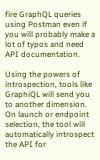fire GraphQL queries using Postman even if you will probably make a lot of typos and need API documentation.

Using the powers of introspection, tools like GraphiQL will send you to another dimension. On launch or endpoint selection, the tool will automatically introspect the API for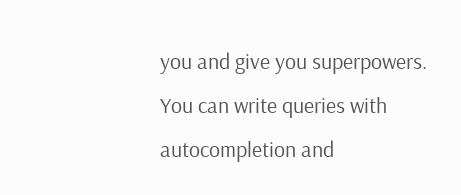you and give you superpowers. You can write queries with autocompletion and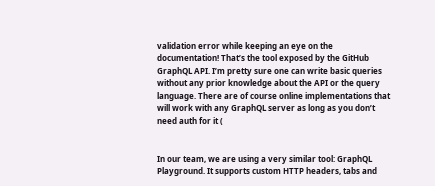validation error while keeping an eye on the documentation! That’s the tool exposed by the GitHub GraphQL API. I’m pretty sure one can write basic queries without any prior knowledge about the API or the query language. There are of course online implementations that will work with any GraphQL server as long as you don’t need auth for it (


In our team, we are using a very similar tool: GraphQL Playground. It supports custom HTTP headers, tabs and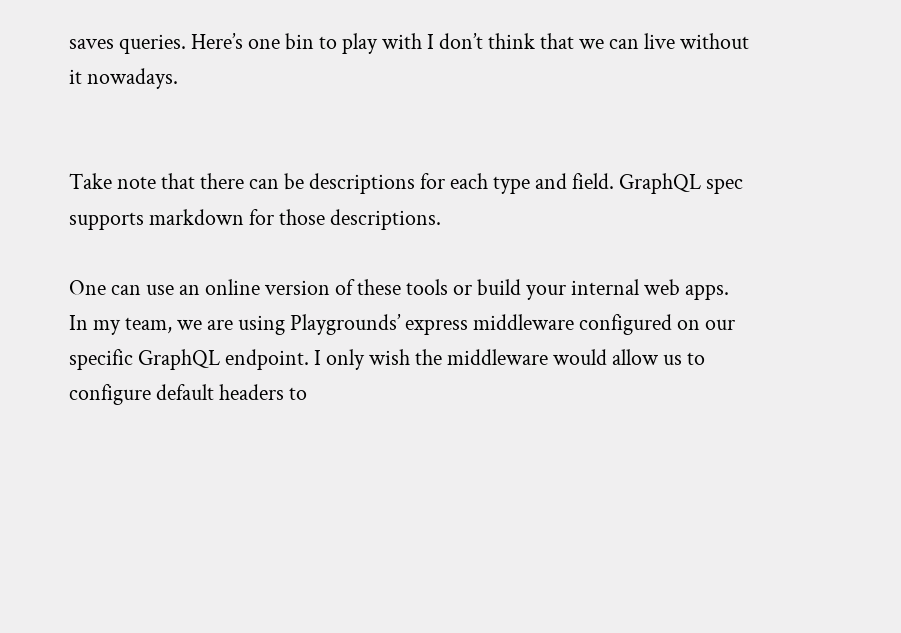saves queries. Here’s one bin to play with I don’t think that we can live without it nowadays.


Take note that there can be descriptions for each type and field. GraphQL spec supports markdown for those descriptions.

One can use an online version of these tools or build your internal web apps. In my team, we are using Playgrounds’ express middleware configured on our specific GraphQL endpoint. I only wish the middleware would allow us to configure default headers to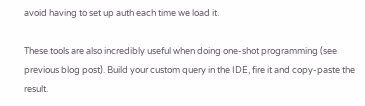avoid having to set up auth each time we load it.

These tools are also incredibly useful when doing one-shot programming (see previous blog post). Build your custom query in the IDE, fire it and copy-paste the result.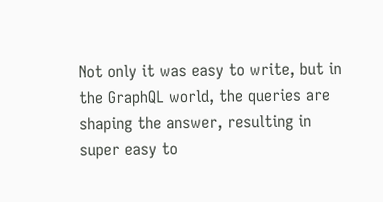Not only it was easy to write, but in the GraphQL world, the queries are shaping the answer, resulting in super easy to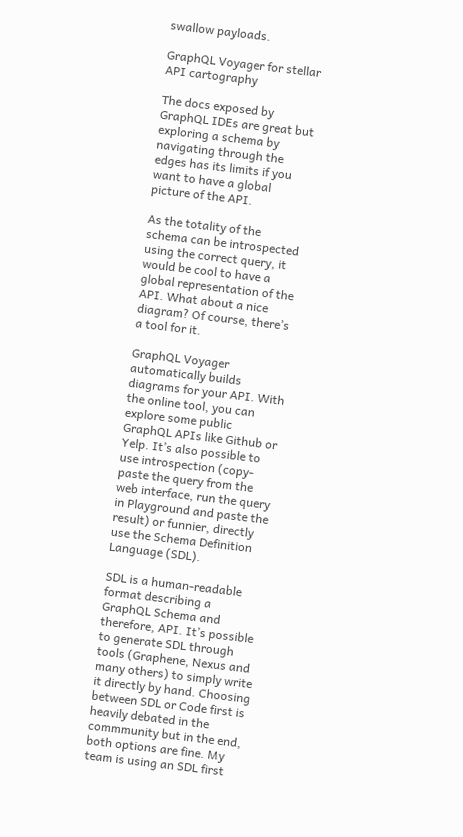swallow payloads.

GraphQL Voyager for stellar API cartography

The docs exposed by GraphQL IDEs are great but exploring a schema by navigating through the edges has its limits if you want to have a global picture of the API.

As the totality of the schema can be introspected using the correct query, it would be cool to have a global representation of the API. What about a nice diagram? Of course, there’s a tool for it.

GraphQL Voyager automatically builds diagrams for your API. With the online tool, you can explore some public GraphQL APIs like Github or Yelp. It’s also possible to use introspection (copy-paste the query from the web interface, run the query in Playground and paste the result) or funnier, directly use the Schema Definition Language (SDL).

SDL is a human-readable format describing a GraphQL Schema and therefore, API. It’s possible to generate SDL through tools (Graphene, Nexus and many others) to simply write it directly by hand. Choosing between SDL or Code first is heavily debated in the commmunity but in the end, both options are fine. My team is using an SDL first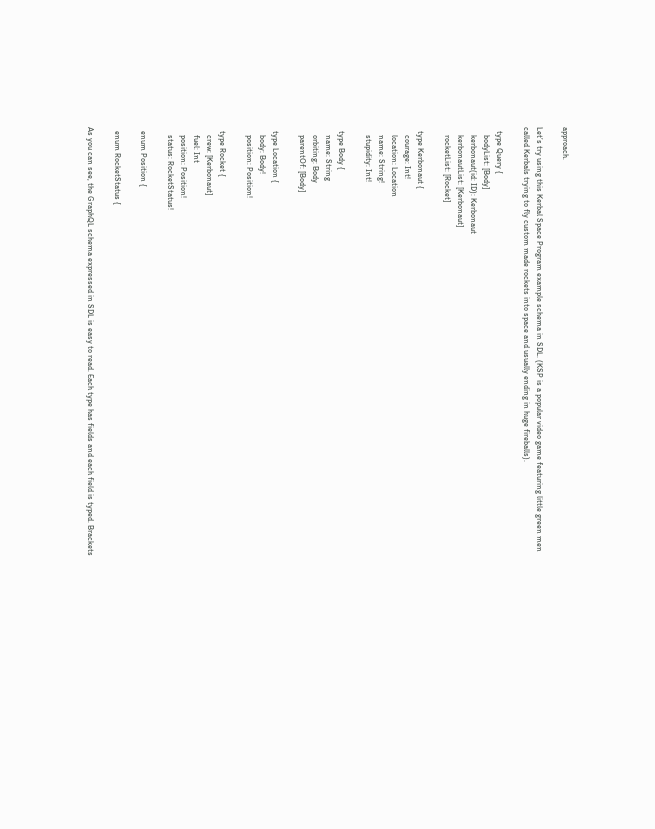approach.

Let’s try using this Kerbal Space Program example schema in SDL. (KSP is a popular video game featuring little green men called Kerbals trying to fly custom made rockets into space and usually ending in huge fireballs).

  type Query {
    bodyList: [Body]
    kerbonaut(id: ID): Kerbonaut
    kerbonautList: [Kerbonaut]
    rocketList: [Rocket]

  type Kerbonaut {
    courage: Int!
    location: Location
    name: String!
    stupidity: Int!

  type Body {
    name: String
    orbiting: Body
    parentOf: [Body]

  type Location {
    body: Body!
    position: Position!

  type Rocket {
    crew: [Kerbonaut]
    fuel: Int
    position: Position!
    status: RocketStatus!

  enum Position {

  enum RocketStatus {

As you can see, the GraphQL schema expressed in SDL is easy to read. Each type has fields and each field is typed. Brackets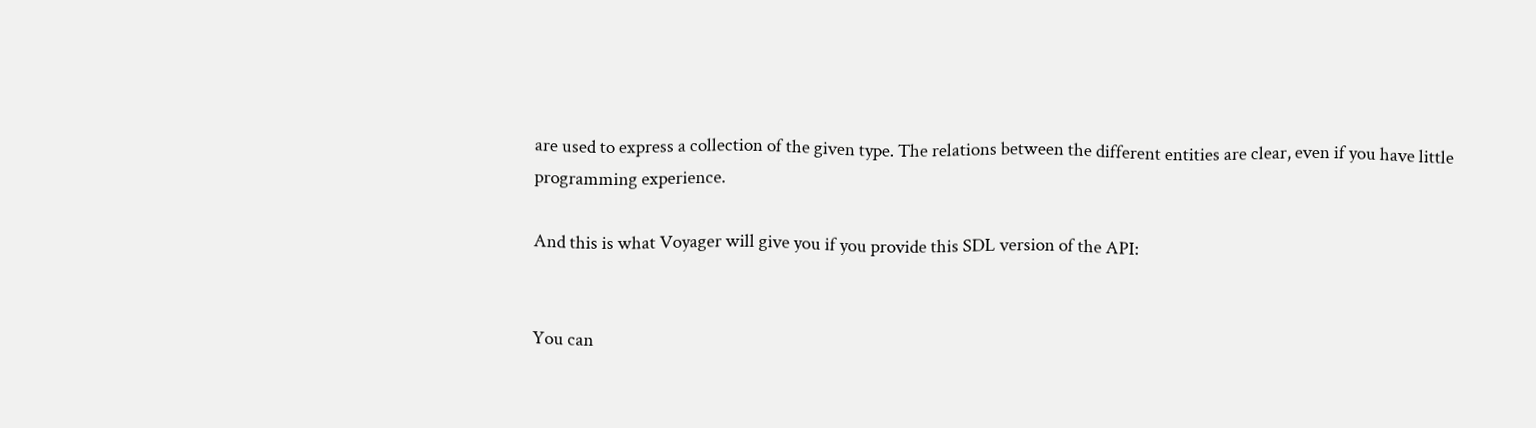are used to express a collection of the given type. The relations between the different entities are clear, even if you have little programming experience.

And this is what Voyager will give you if you provide this SDL version of the API:


You can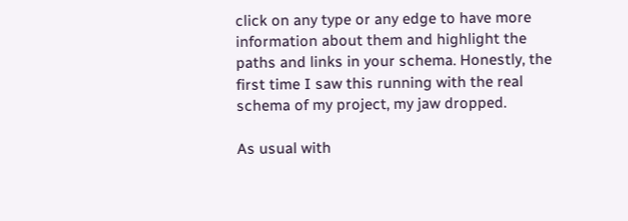click on any type or any edge to have more information about them and highlight the paths and links in your schema. Honestly, the first time I saw this running with the real schema of my project, my jaw dropped.

As usual with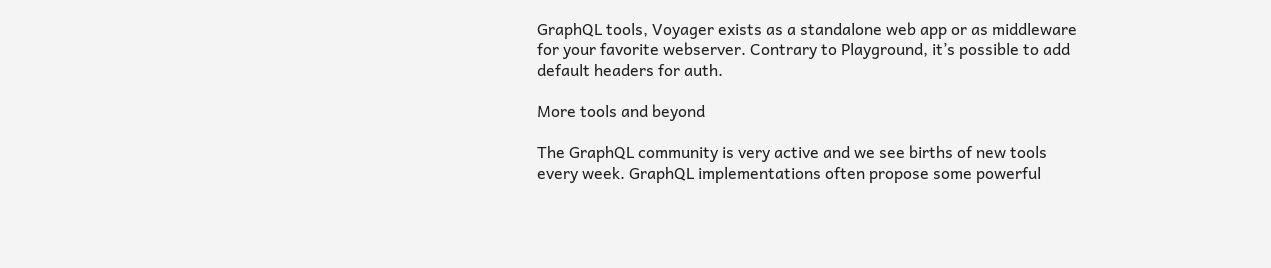GraphQL tools, Voyager exists as a standalone web app or as middleware for your favorite webserver. Contrary to Playground, it’s possible to add default headers for auth.

More tools and beyond

The GraphQL community is very active and we see births of new tools every week. GraphQL implementations often propose some powerful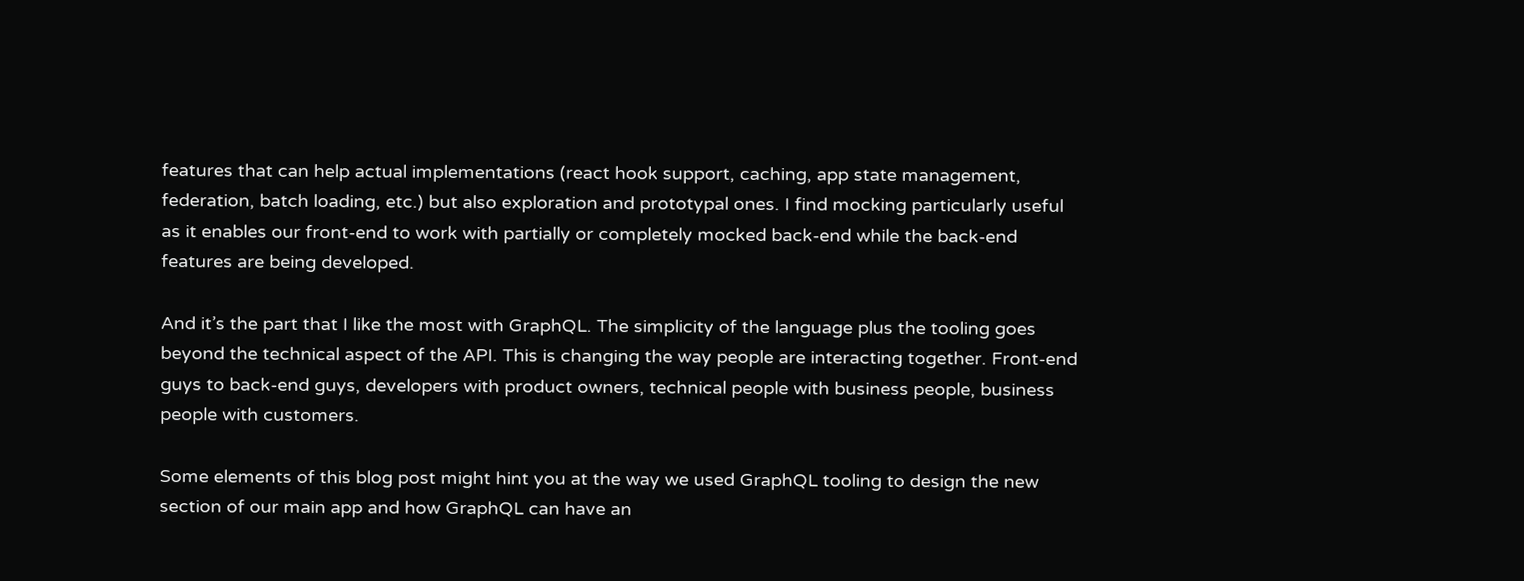features that can help actual implementations (react hook support, caching, app state management, federation, batch loading, etc.) but also exploration and prototypal ones. I find mocking particularly useful as it enables our front-end to work with partially or completely mocked back-end while the back-end features are being developed.

And it’s the part that I like the most with GraphQL. The simplicity of the language plus the tooling goes beyond the technical aspect of the API. This is changing the way people are interacting together. Front-end guys to back-end guys, developers with product owners, technical people with business people, business people with customers.

Some elements of this blog post might hint you at the way we used GraphQL tooling to design the new section of our main app and how GraphQL can have an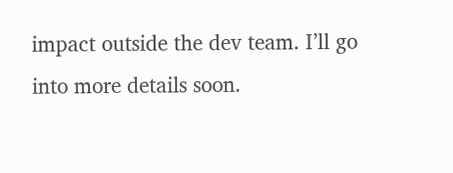impact outside the dev team. I’ll go into more details soon.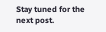Stay tuned for the next post.